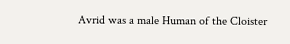Avrid was a male Human of the Cloister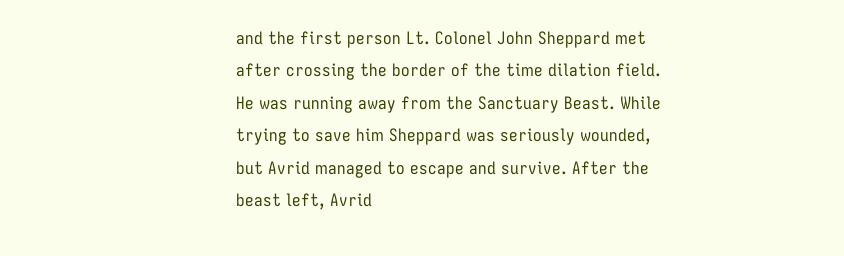and the first person Lt. Colonel John Sheppard met after crossing the border of the time dilation field. He was running away from the Sanctuary Beast. While trying to save him Sheppard was seriously wounded, but Avrid managed to escape and survive. After the beast left, Avrid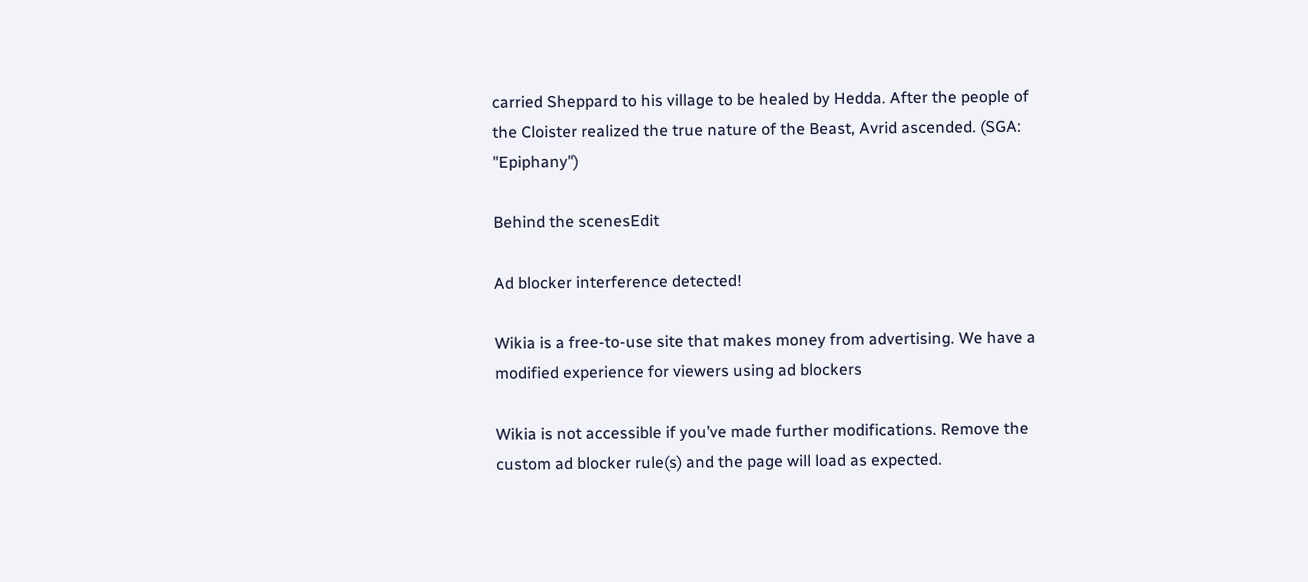carried Sheppard to his village to be healed by Hedda. After the people of the Cloister realized the true nature of the Beast, Avrid ascended. (SGA: "Epiphany")

Behind the scenesEdit

Ad blocker interference detected!

Wikia is a free-to-use site that makes money from advertising. We have a modified experience for viewers using ad blockers

Wikia is not accessible if you’ve made further modifications. Remove the custom ad blocker rule(s) and the page will load as expected.